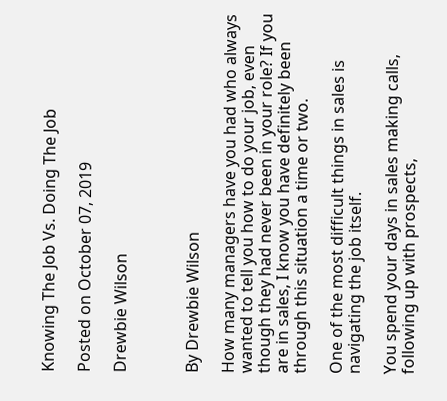Knowing The Job Vs. Doing The Job

Posted on October 07, 2019

Drewbie Wilson



By Drewbie Wilson

How many managers have you had who always wanted to tell you how to do your job, even though they had never been in your role? If you are in sales, I know you have definitely been through this situation a time or two.

One of the most difficult things in sales is navigating the job itself.

You spend your days in sales making calls, following up with prospects,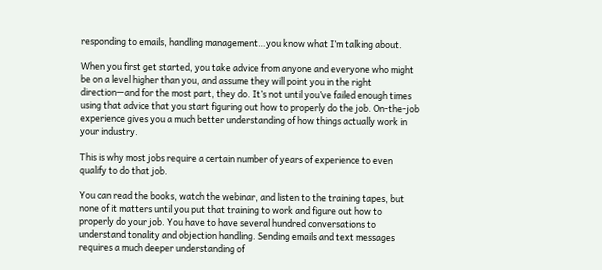responding to emails, handling management…you know what I’m talking about.

When you first get started, you take advice from anyone and everyone who might be on a level higher than you, and assume they will point you in the right direction—and for the most part, they do. It’s not until you’ve failed enough times using that advice that you start figuring out how to properly do the job. On-the-job experience gives you a much better understanding of how things actually work in your industry.

This is why most jobs require a certain number of years of experience to even qualify to do that job.

You can read the books, watch the webinar, and listen to the training tapes, but none of it matters until you put that training to work and figure out how to properly do your job. You have to have several hundred conversations to understand tonality and objection handling. Sending emails and text messages requires a much deeper understanding of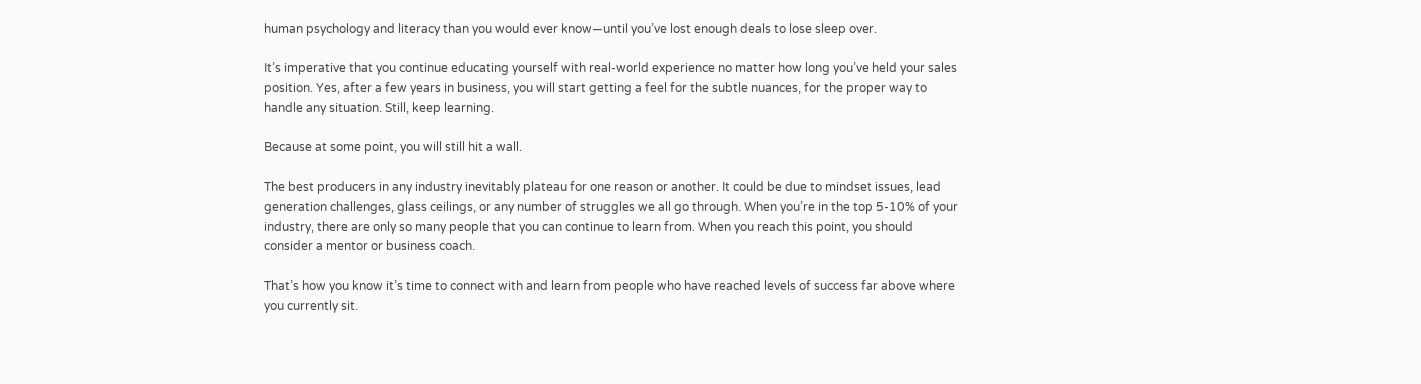human psychology and literacy than you would ever know—until you’ve lost enough deals to lose sleep over.

It’s imperative that you continue educating yourself with real-world experience no matter how long you’ve held your sales position. Yes, after a few years in business, you will start getting a feel for the subtle nuances, for the proper way to handle any situation. Still, keep learning.

Because at some point, you will still hit a wall.

The best producers in any industry inevitably plateau for one reason or another. It could be due to mindset issues, lead generation challenges, glass ceilings, or any number of struggles we all go through. When you’re in the top 5-10% of your industry, there are only so many people that you can continue to learn from. When you reach this point, you should consider a mentor or business coach.

That’s how you know it’s time to connect with and learn from people who have reached levels of success far above where you currently sit.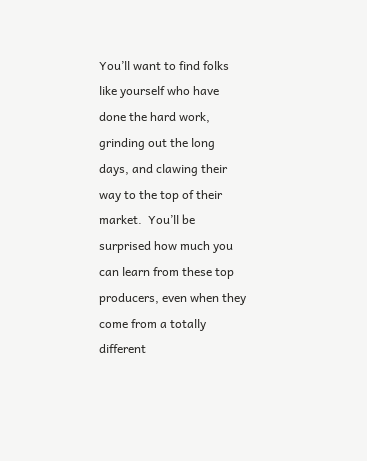You’ll want to find folks like yourself who have done the hard work, grinding out the long days, and clawing their way to the top of their market.  You’ll be surprised how much you can learn from these top producers, even when they come from a totally different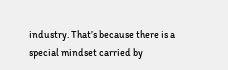industry. That’s because there is a special mindset carried by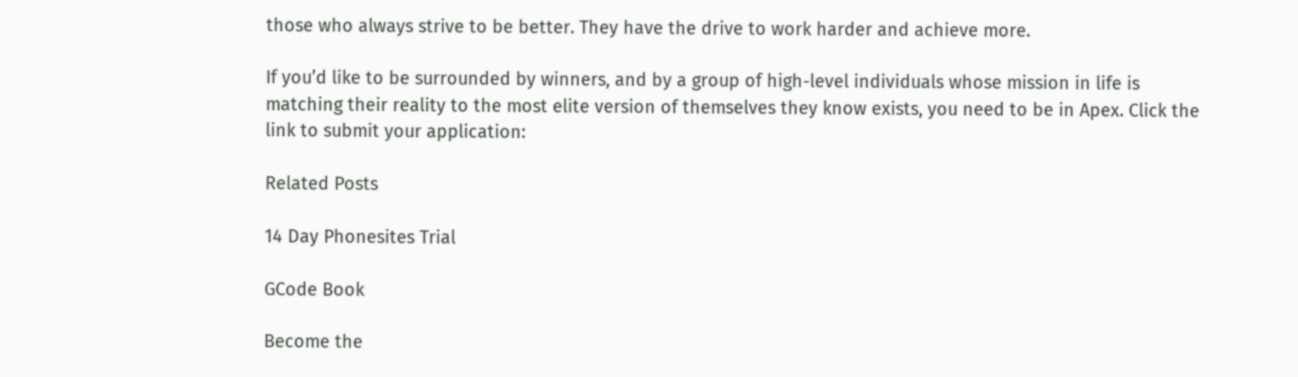those who always strive to be better. They have the drive to work harder and achieve more.

If you’d like to be surrounded by winners, and by a group of high-level individuals whose mission in life is matching their reality to the most elite version of themselves they know exists, you need to be in Apex. Click the link to submit your application:

Related Posts

14 Day Phonesites Trial

GCode Book

Become the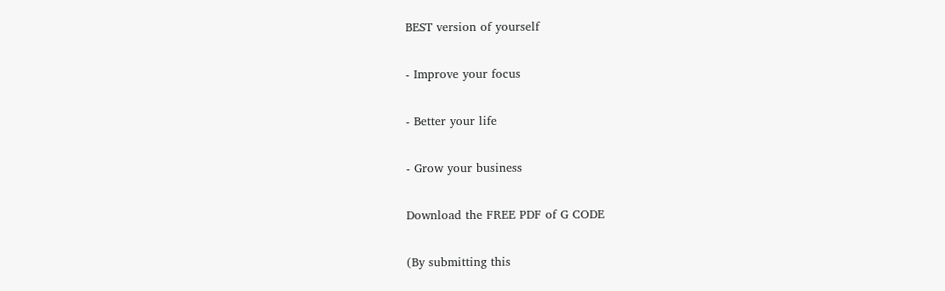BEST version of yourself

- Improve your focus

- Better your life

- Grow your business

Download the FREE PDF of G CODE

(By submitting this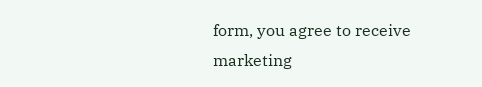form, you agree to receive marketing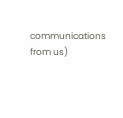communications from us)